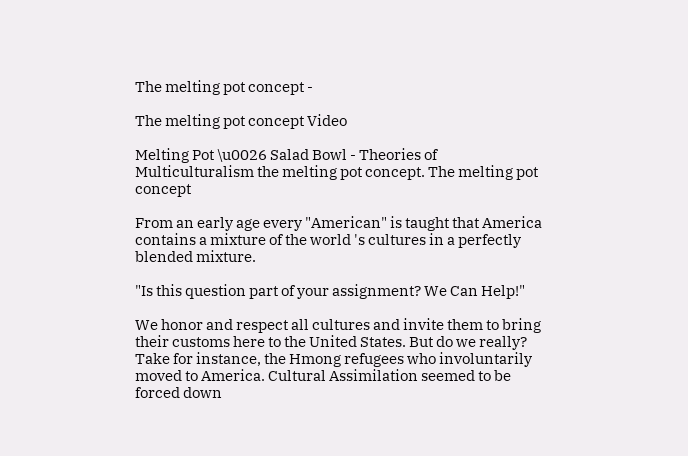The melting pot concept -

The melting pot concept Video

Melting Pot \u0026 Salad Bowl - Theories of Multiculturalism the melting pot concept. The melting pot concept

From an early age every "American" is taught that America contains a mixture of the world 's cultures in a perfectly blended mixture.

"Is this question part of your assignment? We Can Help!"

We honor and respect all cultures and invite them to bring their customs here to the United States. But do we really? Take for instance, the Hmong refugees who involuntarily moved to America. Cultural Assimilation seemed to be forced down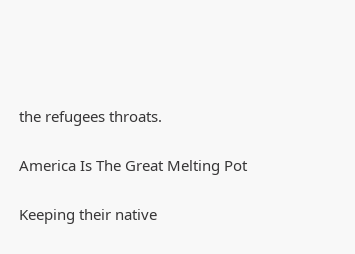the refugees throats.

America Is The Great Melting Pot

Keeping their native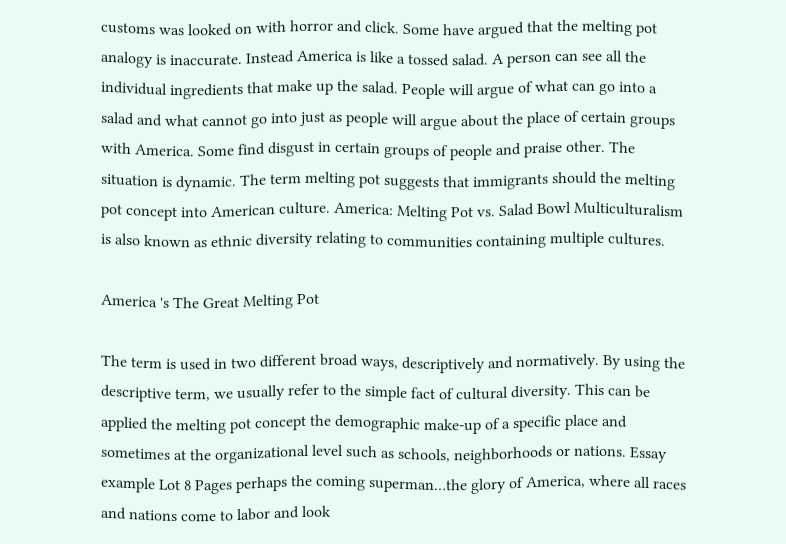customs was looked on with horror and click. Some have argued that the melting pot analogy is inaccurate. Instead America is like a tossed salad. A person can see all the individual ingredients that make up the salad. People will argue of what can go into a salad and what cannot go into just as people will argue about the place of certain groups with America. Some find disgust in certain groups of people and praise other. The situation is dynamic. The term melting pot suggests that immigrants should the melting pot concept into American culture. America: Melting Pot vs. Salad Bowl Multiculturalism is also known as ethnic diversity relating to communities containing multiple cultures.

America 's The Great Melting Pot

The term is used in two different broad ways, descriptively and normatively. By using the descriptive term, we usually refer to the simple fact of cultural diversity. This can be applied the melting pot concept the demographic make-up of a specific place and sometimes at the organizational level such as schools, neighborhoods or nations. Essay example Lot 8 Pages perhaps the coming superman…the glory of America, where all races and nations come to labor and look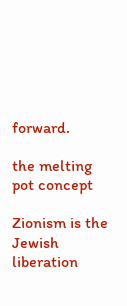forward.

the melting pot concept

Zionism is the Jewish liberation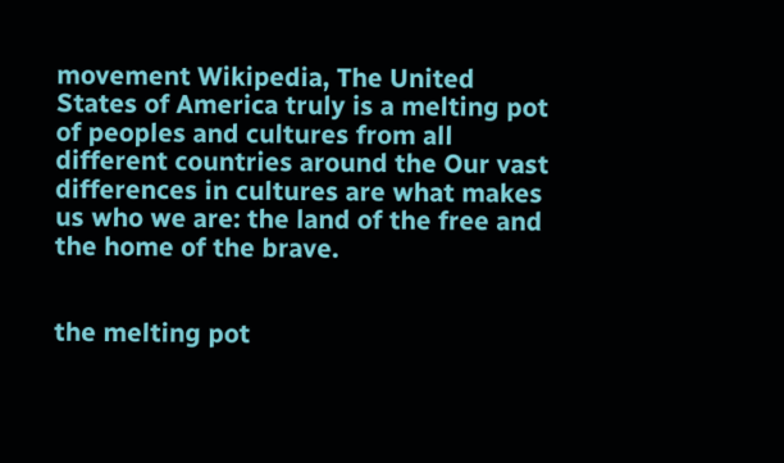movement Wikipedia, The United States of America truly is a melting pot of peoples and cultures from all different countries around the Our vast differences in cultures are what makes us who we are: the land of the free and the home of the brave.


the melting pot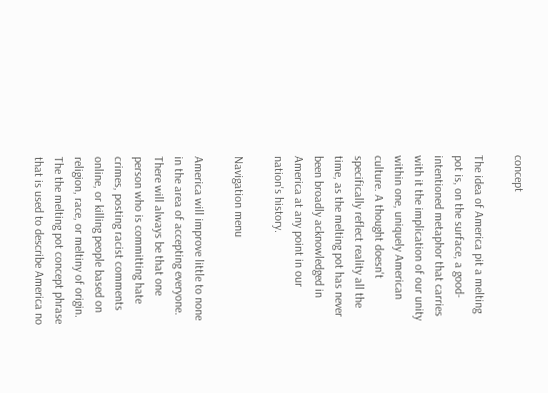concept

The idea of America pit a melting pot is, on the surface, a good-intentioned metaphor that carries with it the implication of our unity within one, uniquely American culture. A thought doesn't specifically reflect reality all the time, as the melting pot has never been broadly acknowledged in America at any point in our nation's history.

Navigation menu

America will improve little to none in the area of accepting everyone. There will always be that one person who is committing hate crimes, posting racist comments online, or killing people based on religion, race, or meltiny of origin. The the melting pot concept phrase that is used to describe America no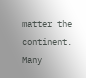matter the continent. Many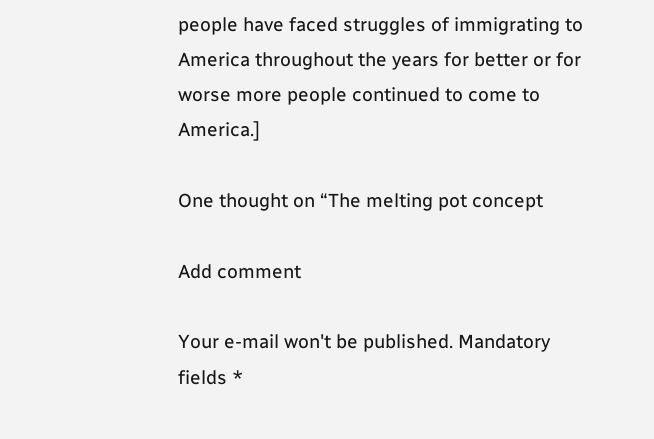people have faced struggles of immigrating to America throughout the years for better or for worse more people continued to come to America.]

One thought on “The melting pot concept

Add comment

Your e-mail won't be published. Mandatory fields *